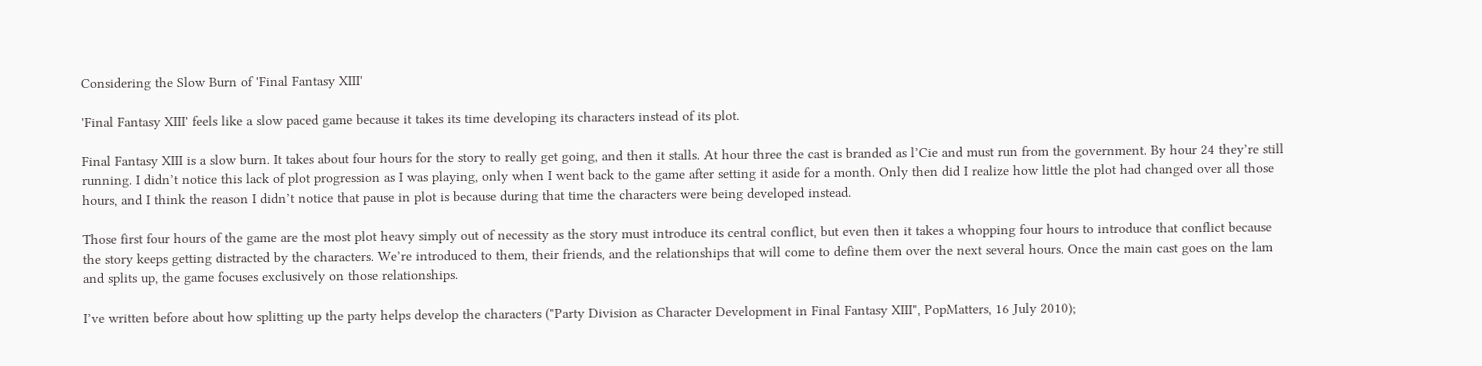Considering the Slow Burn of 'Final Fantasy XIII'

'Final Fantasy XIII' feels like a slow paced game because it takes its time developing its characters instead of its plot.

Final Fantasy XIII is a slow burn. It takes about four hours for the story to really get going, and then it stalls. At hour three the cast is branded as l’Cie and must run from the government. By hour 24 they’re still running. I didn’t notice this lack of plot progression as I was playing, only when I went back to the game after setting it aside for a month. Only then did I realize how little the plot had changed over all those hours, and I think the reason I didn’t notice that pause in plot is because during that time the characters were being developed instead.

Those first four hours of the game are the most plot heavy simply out of necessity as the story must introduce its central conflict, but even then it takes a whopping four hours to introduce that conflict because the story keeps getting distracted by the characters. We’re introduced to them, their friends, and the relationships that will come to define them over the next several hours. Once the main cast goes on the lam and splits up, the game focuses exclusively on those relationships.

I’ve written before about how splitting up the party helps develop the characters ("Party Division as Character Development in Final Fantasy XIII", PopMatters, 16 July 2010);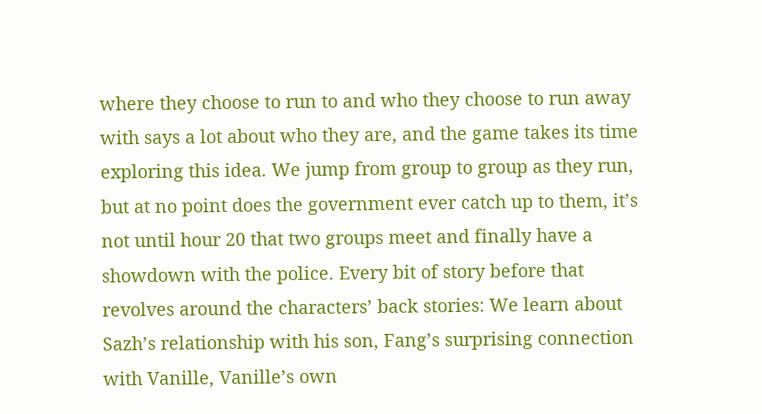where they choose to run to and who they choose to run away with says a lot about who they are, and the game takes its time exploring this idea. We jump from group to group as they run, but at no point does the government ever catch up to them, it’s not until hour 20 that two groups meet and finally have a showdown with the police. Every bit of story before that revolves around the characters’ back stories: We learn about Sazh’s relationship with his son, Fang’s surprising connection with Vanille, Vanille’s own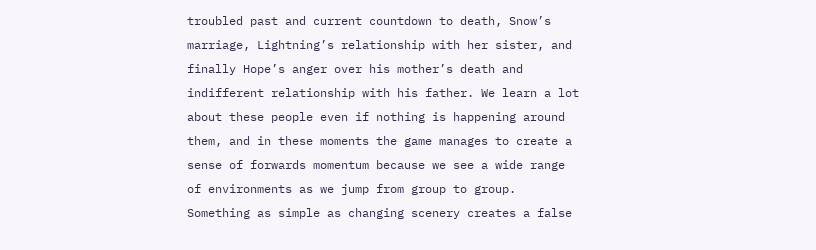troubled past and current countdown to death, Snow’s marriage, Lightning’s relationship with her sister, and finally Hope’s anger over his mother’s death and indifferent relationship with his father. We learn a lot about these people even if nothing is happening around them, and in these moments the game manages to create a sense of forwards momentum because we see a wide range of environments as we jump from group to group. Something as simple as changing scenery creates a false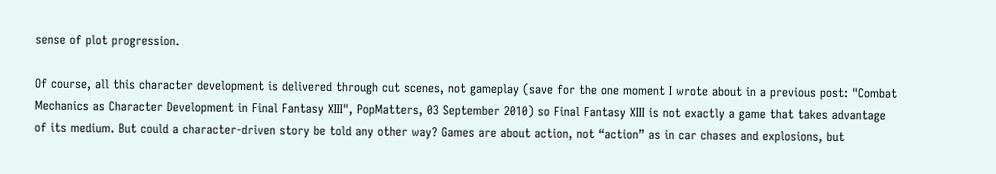sense of plot progression.

Of course, all this character development is delivered through cut scenes, not gameplay (save for the one moment I wrote about in a previous post: "Combat Mechanics as Character Development in Final Fantasy XIII", PopMatters, 03 September 2010) so Final Fantasy XIII is not exactly a game that takes advantage of its medium. But could a character-driven story be told any other way? Games are about action, not “action” as in car chases and explosions, but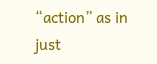“action” as in just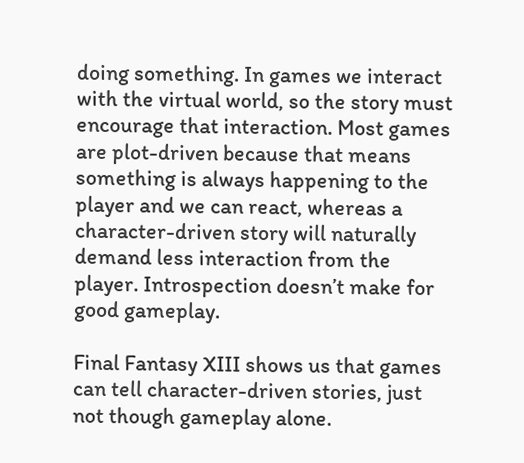doing something. In games we interact with the virtual world, so the story must encourage that interaction. Most games are plot-driven because that means something is always happening to the player and we can react, whereas a character-driven story will naturally demand less interaction from the player. Introspection doesn’t make for good gameplay.

Final Fantasy XIII shows us that games can tell character-driven stories, just not though gameplay alone.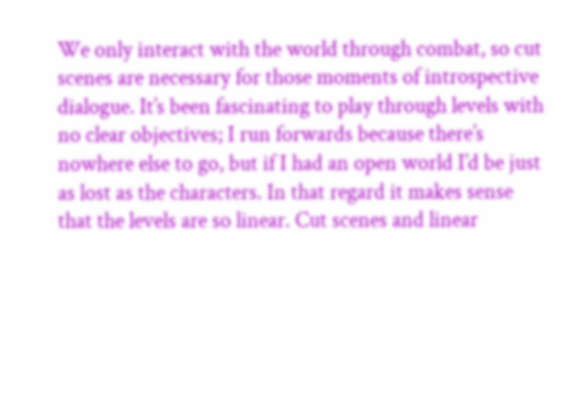We only interact with the world through combat, so cut scenes are necessary for those moments of introspective dialogue. It’s been fascinating to play through levels with no clear objectives; I run forwards because there’s nowhere else to go, but if I had an open world I’d be just as lost as the characters. In that regard it makes sense that the levels are so linear. Cut scenes and linear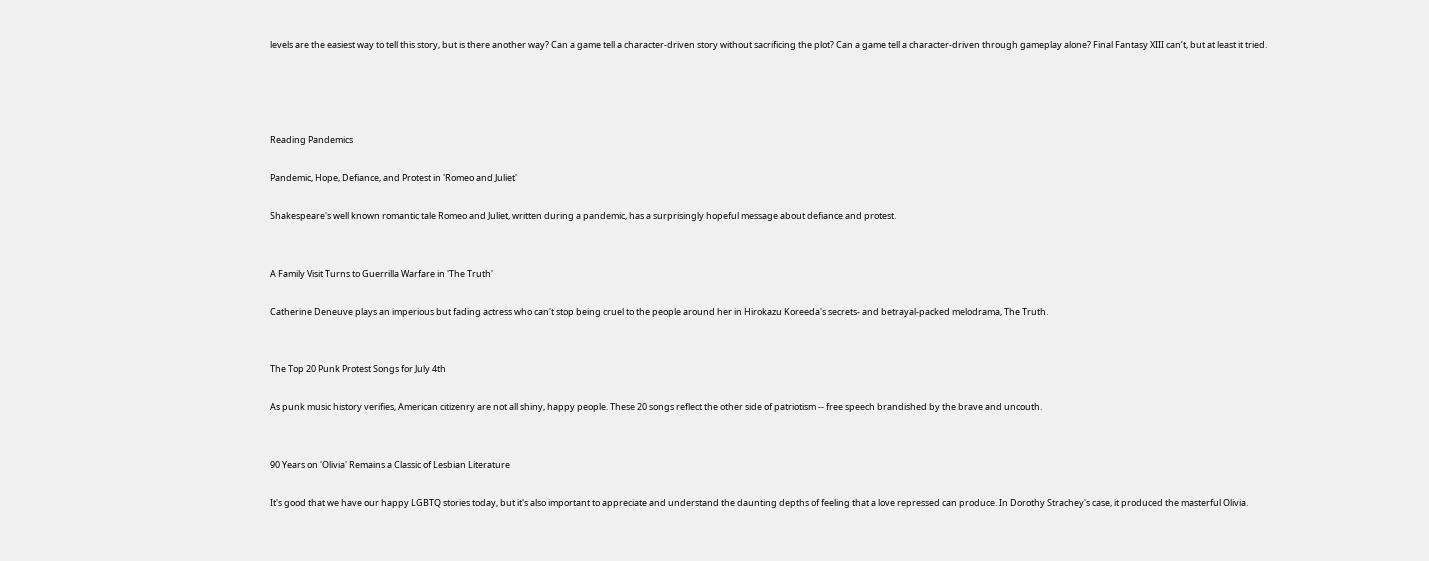levels are the easiest way to tell this story, but is there another way? Can a game tell a character-driven story without sacrificing the plot? Can a game tell a character-driven through gameplay alone? Final Fantasy XIII can’t, but at least it tried.




Reading Pandemics

Pandemic, Hope, Defiance, and Protest in 'Romeo and Juliet'

Shakespeare's well known romantic tale Romeo and Juliet, written during a pandemic, has a surprisingly hopeful message about defiance and protest.


A Family Visit Turns to Guerrilla Warfare in 'The Truth'

Catherine Deneuve plays an imperious but fading actress who can't stop being cruel to the people around her in Hirokazu Koreeda's secrets- and betrayal-packed melodrama, The Truth.


The Top 20 Punk Protest Songs for July 4th

As punk music history verifies, American citizenry are not all shiny, happy people. These 20 songs reflect the other side of patriotism -- free speech brandished by the brave and uncouth.


90 Years on 'Olivia' Remains a Classic of Lesbian Literature

It's good that we have our happy LGBTQ stories today, but it's also important to appreciate and understand the daunting depths of feeling that a love repressed can produce. In Dorothy Strachey's case, it produced the masterful Olivia.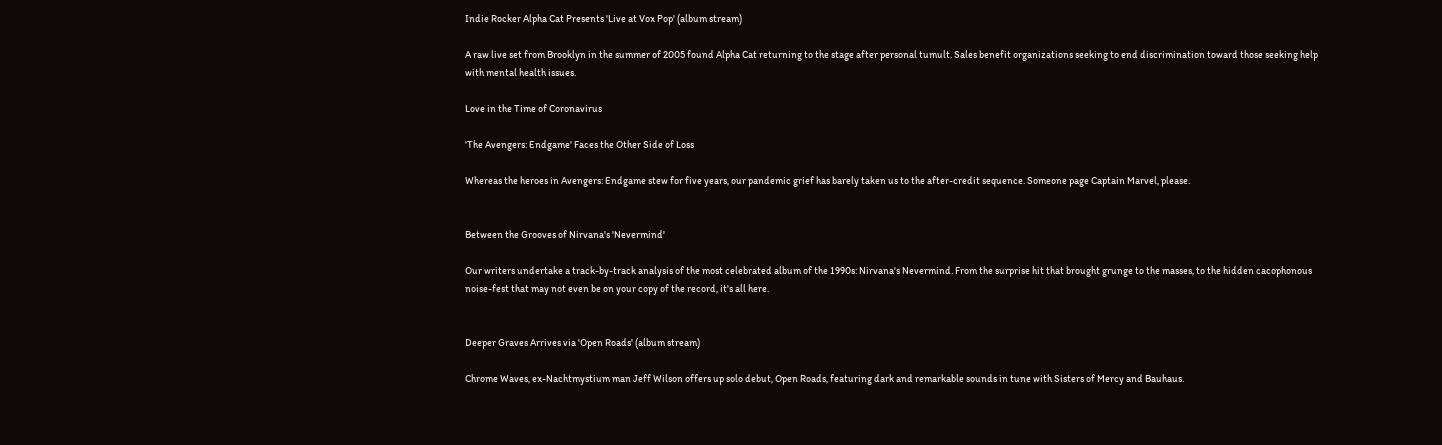Indie Rocker Alpha Cat Presents 'Live at Vox Pop' (album stream)

A raw live set from Brooklyn in the summer of 2005 found Alpha Cat returning to the stage after personal tumult. Sales benefit organizations seeking to end discrimination toward those seeking help with mental health issues.

Love in the Time of Coronavirus

'The Avengers: Endgame' Faces the Other Side of Loss

Whereas the heroes in Avengers: Endgame stew for five years, our pandemic grief has barely taken us to the after-credit sequence. Someone page Captain Marvel, please.


Between the Grooves of Nirvana's 'Nevermind'

Our writers undertake a track-by-track analysis of the most celebrated album of the 1990s: Nirvana's Nevermind. From the surprise hit that brought grunge to the masses, to the hidden cacophonous noise-fest that may not even be on your copy of the record, it's all here.


Deeper Graves Arrives via 'Open Roads' (album stream)

Chrome Waves, ex-Nachtmystium man Jeff Wilson offers up solo debut, Open Roads, featuring dark and remarkable sounds in tune with Sisters of Mercy and Bauhaus.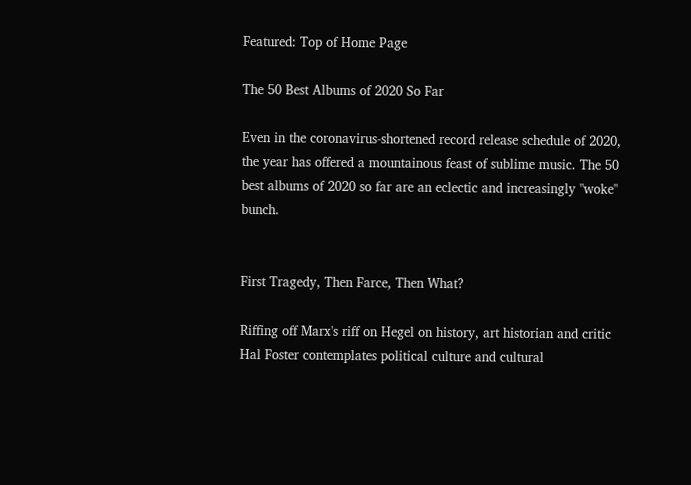Featured: Top of Home Page

The 50 Best Albums of 2020 So Far

Even in the coronavirus-shortened record release schedule of 2020, the year has offered a mountainous feast of sublime music. The 50 best albums of 2020 so far are an eclectic and increasingly "woke" bunch.


First Tragedy, Then Farce, Then What?

Riffing off Marx's riff on Hegel on history, art historian and critic Hal Foster contemplates political culture and cultural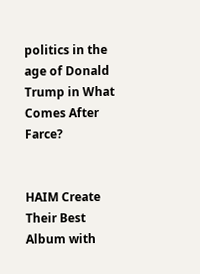politics in the age of Donald Trump in What Comes After Farce?


HAIM Create Their Best Album with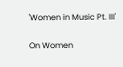'Women in Music Pt. III'

On Women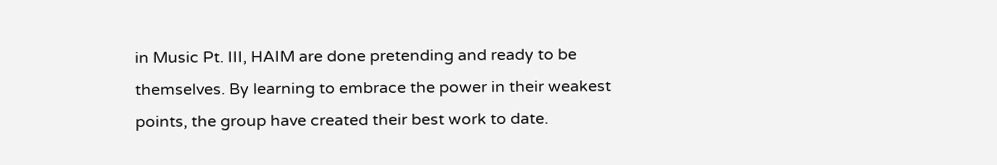in Music Pt. III, HAIM are done pretending and ready to be themselves. By learning to embrace the power in their weakest points, the group have created their best work to date.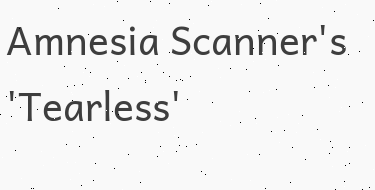Amnesia Scanner's 'Tearless'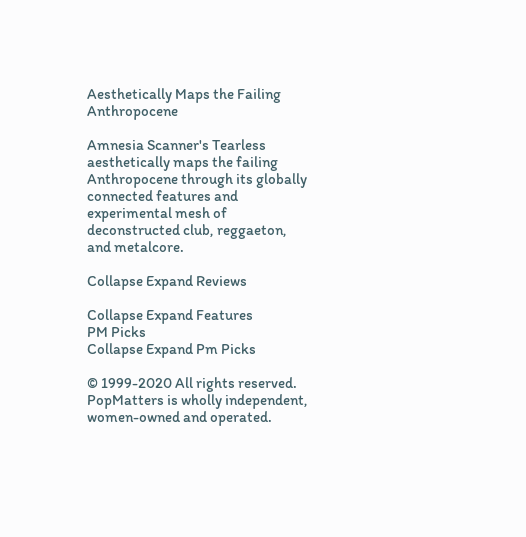Aesthetically Maps the Failing Anthropocene

Amnesia Scanner's Tearless aesthetically maps the failing Anthropocene through its globally connected features and experimental mesh of deconstructed club, reggaeton, and metalcore.

Collapse Expand Reviews

Collapse Expand Features
PM Picks
Collapse Expand Pm Picks

© 1999-2020 All rights reserved.
PopMatters is wholly independent, women-owned and operated.